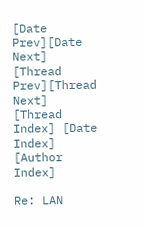[Date Prev][Date Next]   [Thread Prev][Thread Next]   [Thread Index] [Date Index] [Author Index]

Re: LAN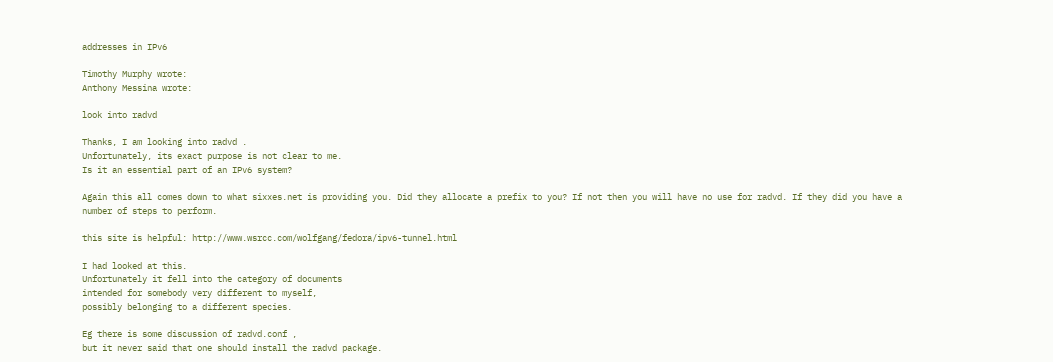addresses in IPv6

Timothy Murphy wrote:
Anthony Messina wrote:

look into radvd

Thanks, I am looking into radvd .
Unfortunately, its exact purpose is not clear to me.
Is it an essential part of an IPv6 system?

Again this all comes down to what sixxes.net is providing you. Did they allocate a prefix to you? If not then you will have no use for radvd. If they did you have a number of steps to perform.

this site is helpful: http://www.wsrcc.com/wolfgang/fedora/ipv6-tunnel.html

I had looked at this.
Unfortunately it fell into the category of documents
intended for somebody very different to myself,
possibly belonging to a different species.

Eg there is some discussion of radvd.conf ,
but it never said that one should install the radvd package.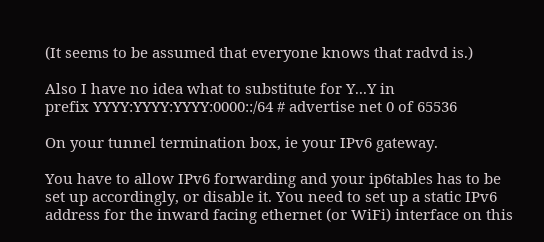(It seems to be assumed that everyone knows that radvd is.)

Also I have no idea what to substitute for Y...Y in
prefix YYYY:YYYY:YYYY:0000::/64 # advertise net 0 of 65536

On your tunnel termination box, ie your IPv6 gateway.

You have to allow IPv6 forwarding and your ip6tables has to be set up accordingly, or disable it. You need to set up a static IPv6 address for the inward facing ethernet (or WiFi) interface on this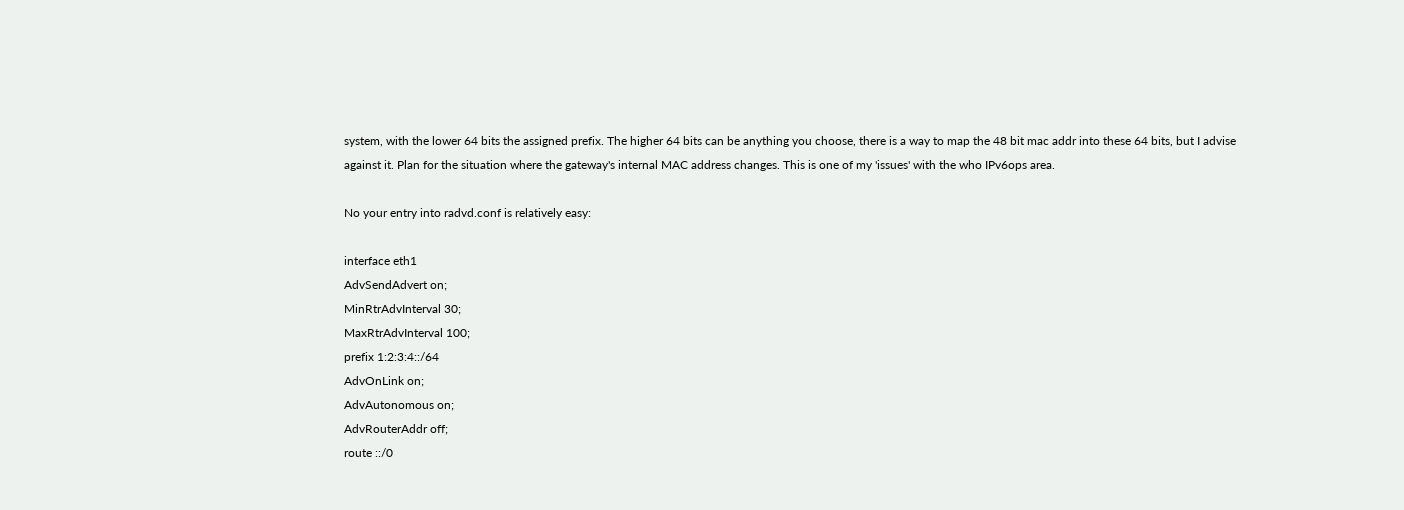system, with the lower 64 bits the assigned prefix. The higher 64 bits can be anything you choose, there is a way to map the 48 bit mac addr into these 64 bits, but I advise against it. Plan for the situation where the gateway's internal MAC address changes. This is one of my 'issues' with the who IPv6ops area.

No your entry into radvd.conf is relatively easy:

interface eth1
AdvSendAdvert on;
MinRtrAdvInterval 30;
MaxRtrAdvInterval 100;
prefix 1:2:3:4::/64
AdvOnLink on;
AdvAutonomous on;
AdvRouterAddr off;
route ::/0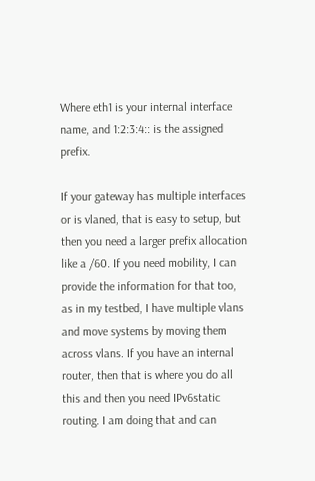Where eth1 is your internal interface name, and 1:2:3:4:: is the assigned prefix.

If your gateway has multiple interfaces or is vlaned, that is easy to setup, but then you need a larger prefix allocation like a /60. If you need mobility, I can provide the information for that too, as in my testbed, I have multiple vlans and move systems by moving them across vlans. If you have an internal router, then that is where you do all this and then you need IPv6static routing. I am doing that and can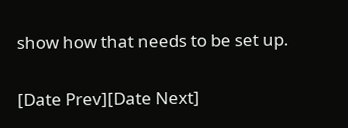show how that needs to be set up.

[Date Prev][Date Next]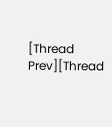[Thread Prev][Thread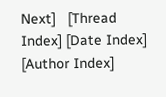Next]   [Thread Index] [Date Index] [Author Index]